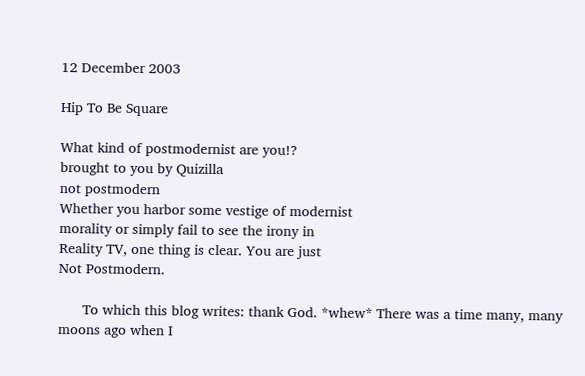12 December 2003

Hip To Be Square

What kind of postmodernist are you!?
brought to you by Quizilla
not postmodern
Whether you harbor some vestige of modernist
morality or simply fail to see the irony in
Reality TV, one thing is clear. You are just
Not Postmodern.

      To which this blog writes: thank God. *whew* There was a time many, many moons ago when I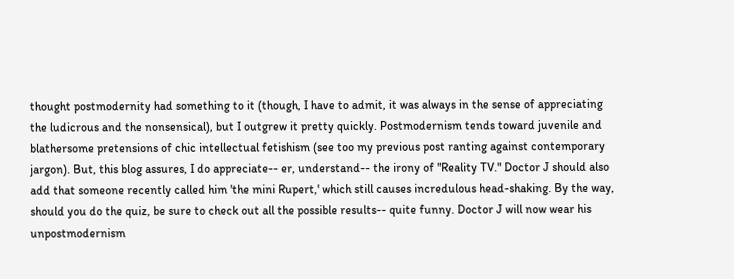thought postmodernity had something to it (though, I have to admit, it was always in the sense of appreciating the ludicrous and the nonsensical), but I outgrew it pretty quickly. Postmodernism tends toward juvenile and blathersome pretensions of chic intellectual fetishism (see too my previous post ranting against contemporary jargon). But, this blog assures, I do appreciate-- er, understand-- the irony of "Reality TV." Doctor J should also add that someone recently called him 'the mini Rupert,' which still causes incredulous head-shaking. By the way, should you do the quiz, be sure to check out all the possible results-- quite funny. Doctor J will now wear his unpostmodernism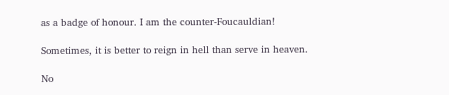as a badge of honour. I am the counter-Foucauldian!

Sometimes, it is better to reign in hell than serve in heaven.

No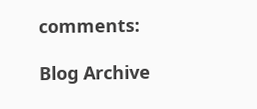comments:

Blog Archive